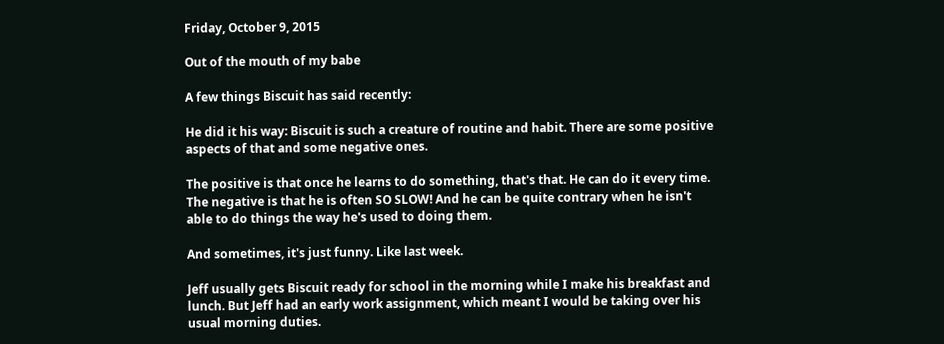Friday, October 9, 2015

Out of the mouth of my babe

A few things Biscuit has said recently:

He did it his way: Biscuit is such a creature of routine and habit. There are some positive aspects of that and some negative ones.

The positive is that once he learns to do something, that's that. He can do it every time. The negative is that he is often SO SLOW! And he can be quite contrary when he isn't able to do things the way he's used to doing them.

And sometimes, it's just funny. Like last week.

Jeff usually gets Biscuit ready for school in the morning while I make his breakfast and lunch. But Jeff had an early work assignment, which meant I would be taking over his usual morning duties.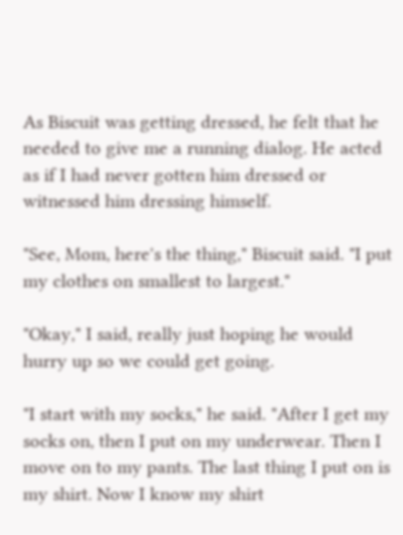As Biscuit was getting dressed, he felt that he needed to give me a running dialog. He acted as if I had never gotten him dressed or witnessed him dressing himself.

"See, Mom, here's the thing," Biscuit said. "I put my clothes on smallest to largest."

"Okay," I said, really just hoping he would hurry up so we could get going.

"I start with my socks," he said. "After I get my socks on, then I put on my underwear. Then I move on to my pants. The last thing I put on is my shirt. Now I know my shirt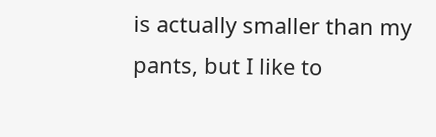is actually smaller than my pants, but I like to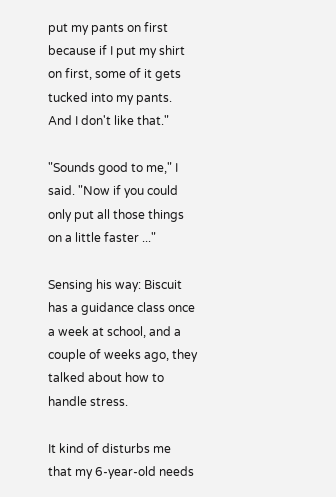put my pants on first because if I put my shirt on first, some of it gets tucked into my pants. And I don't like that."

"Sounds good to me," I said. "Now if you could only put all those things on a little faster ..."

Sensing his way: Biscuit has a guidance class once a week at school, and a couple of weeks ago, they talked about how to handle stress.

It kind of disturbs me that my 6-year-old needs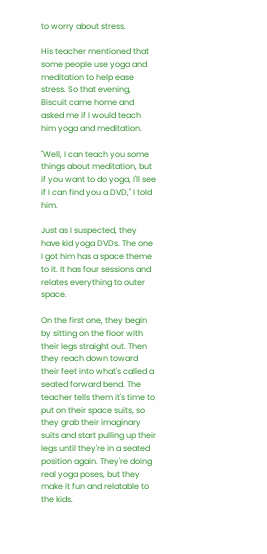to worry about stress.

His teacher mentioned that some people use yoga and meditation to help ease stress. So that evening, Biscuit came home and asked me if I would teach him yoga and meditation.

"Well, I can teach you some things about meditation, but if you want to do yoga, I'll see if I can find you a DVD," I told him.

Just as I suspected, they have kid yoga DVDs. The one I got him has a space theme to it. It has four sessions and relates everything to outer space.

On the first one, they begin by sitting on the floor with their legs straight out. Then they reach down toward their feet into what's called a seated forward bend. The teacher tells them it's time to put on their space suits, so they grab their imaginary suits and start pulling up their legs until they're in a seated position again. They're doing real yoga poses, but they make it fun and relatable to the kids.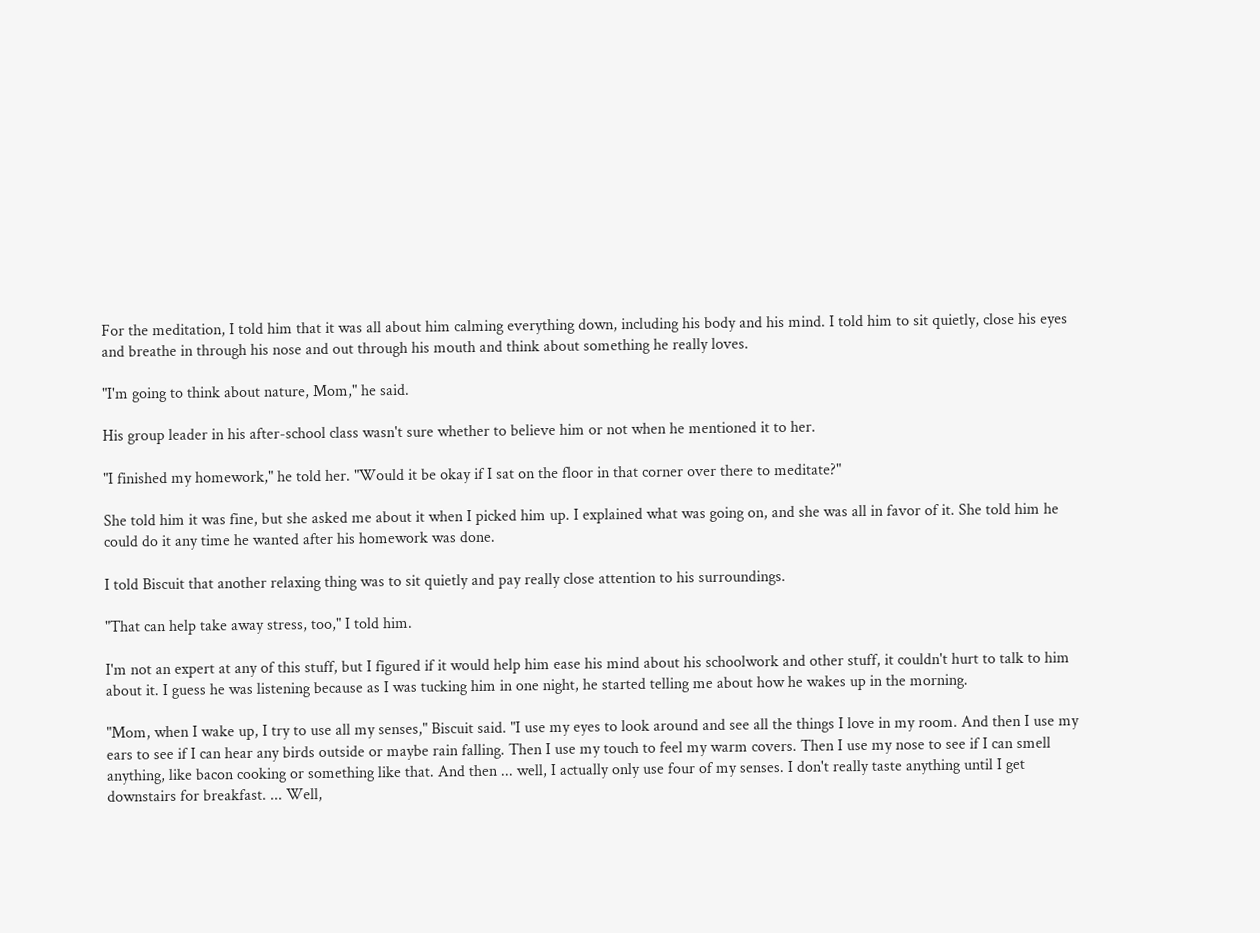For the meditation, I told him that it was all about him calming everything down, including his body and his mind. I told him to sit quietly, close his eyes and breathe in through his nose and out through his mouth and think about something he really loves.

"I'm going to think about nature, Mom," he said.

His group leader in his after-school class wasn't sure whether to believe him or not when he mentioned it to her.

"I finished my homework," he told her. "Would it be okay if I sat on the floor in that corner over there to meditate?"

She told him it was fine, but she asked me about it when I picked him up. I explained what was going on, and she was all in favor of it. She told him he could do it any time he wanted after his homework was done.

I told Biscuit that another relaxing thing was to sit quietly and pay really close attention to his surroundings.

"That can help take away stress, too," I told him.

I'm not an expert at any of this stuff, but I figured if it would help him ease his mind about his schoolwork and other stuff, it couldn't hurt to talk to him about it. I guess he was listening because as I was tucking him in one night, he started telling me about how he wakes up in the morning.

"Mom, when I wake up, I try to use all my senses," Biscuit said. "I use my eyes to look around and see all the things I love in my room. And then I use my ears to see if I can hear any birds outside or maybe rain falling. Then I use my touch to feel my warm covers. Then I use my nose to see if I can smell anything, like bacon cooking or something like that. And then ... well, I actually only use four of my senses. I don't really taste anything until I get downstairs for breakfast. ... Well,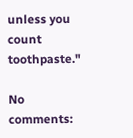unless you count toothpaste."

No comments: